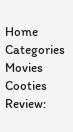Home Categories Movies Cooties Review: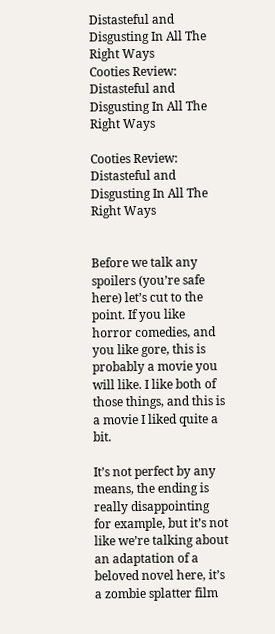Distasteful and Disgusting In All The Right Ways
Cooties Review: Distasteful and Disgusting In All The Right Ways

Cooties Review: Distasteful and Disgusting In All The Right Ways


Before we talk any spoilers (you’re safe here) let’s cut to the point. If you like horror comedies, and you like gore, this is probably a movie you will like. I like both of those things, and this is a movie I liked quite a bit.

It’s not perfect by any means, the ending is really disappointing for example, but it’s not like we’re talking about an adaptation of a beloved novel here, it’s a zombie splatter film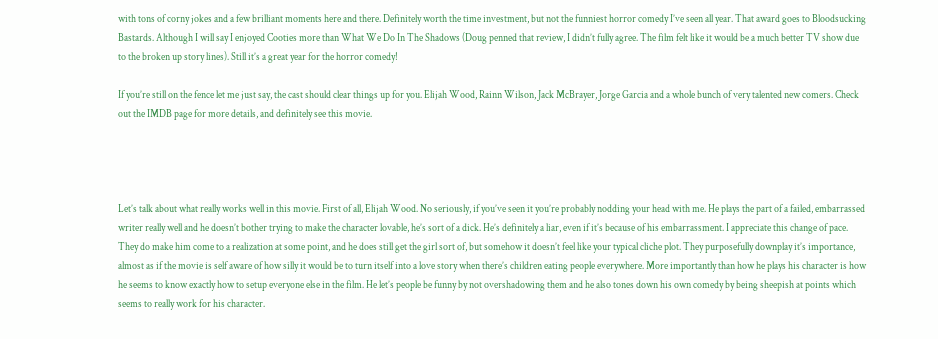with tons of corny jokes and a few brilliant moments here and there. Definitely worth the time investment, but not the funniest horror comedy I’ve seen all year. That award goes to Bloodsucking Bastards. Although I will say I enjoyed Cooties more than What We Do In The Shadows (Doug penned that review, I didn’t fully agree. The film felt like it would be a much better TV show due to the broken up story lines). Still it’s a great year for the horror comedy!

If you’re still on the fence let me just say, the cast should clear things up for you. Elijah Wood, Rainn Wilson, Jack McBrayer, Jorge Garcia and a whole bunch of very talented new comers. Check out the IMDB page for more details, and definitely see this movie.




Let’s talk about what really works well in this movie. First of all, Elijah Wood. No seriously, if you’ve seen it you’re probably nodding your head with me. He plays the part of a failed, embarrassed writer really well and he doesn’t bother trying to make the character lovable, he’s sort of a dick. He’s definitely a liar, even if it’s because of his embarrassment. I appreciate this change of pace. They do make him come to a realization at some point, and he does still get the girl sort of, but somehow it doesn’t feel like your typical cliche plot. They purposefully downplay it’s importance, almost as if the movie is self aware of how silly it would be to turn itself into a love story when there’s children eating people everywhere. More importantly than how he plays his character is how he seems to know exactly how to setup everyone else in the film. He let’s people be funny by not overshadowing them and he also tones down his own comedy by being sheepish at points which seems to really work for his character.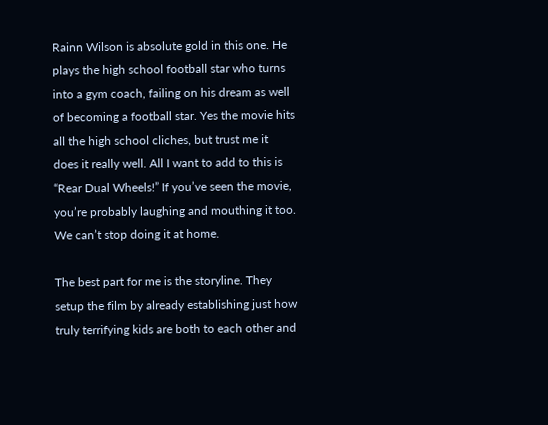Rainn Wilson is absolute gold in this one. He plays the high school football star who turns into a gym coach, failing on his dream as well of becoming a football star. Yes the movie hits all the high school cliches, but trust me it does it really well. All I want to add to this is “Rear Dual Wheels!” If you’ve seen the movie, you’re probably laughing and mouthing it too. We can’t stop doing it at home.

The best part for me is the storyline. They setup the film by already establishing just how truly terrifying kids are both to each other and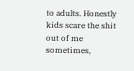to adults. Honestly kids scare the shit out of me sometimes,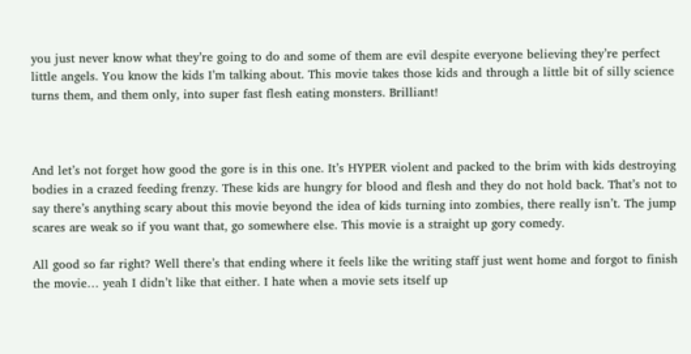you just never know what they’re going to do and some of them are evil despite everyone believing they’re perfect little angels. You know the kids I’m talking about. This movie takes those kids and through a little bit of silly science turns them, and them only, into super fast flesh eating monsters. Brilliant!



And let’s not forget how good the gore is in this one. It’s HYPER violent and packed to the brim with kids destroying bodies in a crazed feeding frenzy. These kids are hungry for blood and flesh and they do not hold back. That’s not to say there’s anything scary about this movie beyond the idea of kids turning into zombies, there really isn’t. The jump scares are weak so if you want that, go somewhere else. This movie is a straight up gory comedy.

All good so far right? Well there’s that ending where it feels like the writing staff just went home and forgot to finish the movie… yeah I didn’t like that either. I hate when a movie sets itself up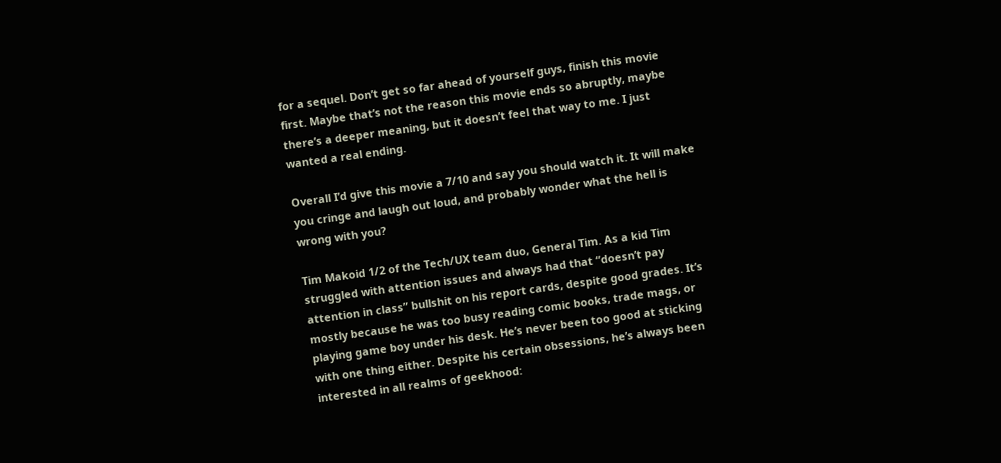for a sequel. Don’t get so far ahead of yourself guys, finish this movie first. Maybe that’s not the reason this movie ends so abruptly, maybe there’s a deeper meaning, but it doesn’t feel that way to me. I just wanted a real ending.

Overall I’d give this movie a 7/10 and say you should watch it. It will make you cringe and laugh out loud, and probably wonder what the hell is wrong with you?

Tim Makoid 1/2 of the Tech/UX team duo, General Tim. As a kid Tim struggled with attention issues and always had that “doesn’t pay attention in class” bullshit on his report cards, despite good grades. It’s mostly because he was too busy reading comic books, trade mags, or playing game boy under his desk. He’s never been too good at sticking with one thing either. Despite his certain obsessions, he’s always been interested in all realms of geekhood: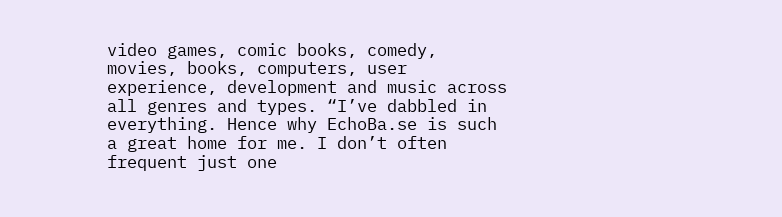video games, comic books, comedy, movies, books, computers, user experience, development and music across all genres and types. “I’ve dabbled in everything. Hence why EchoBa.se is such a great home for me. I don’t often frequent just one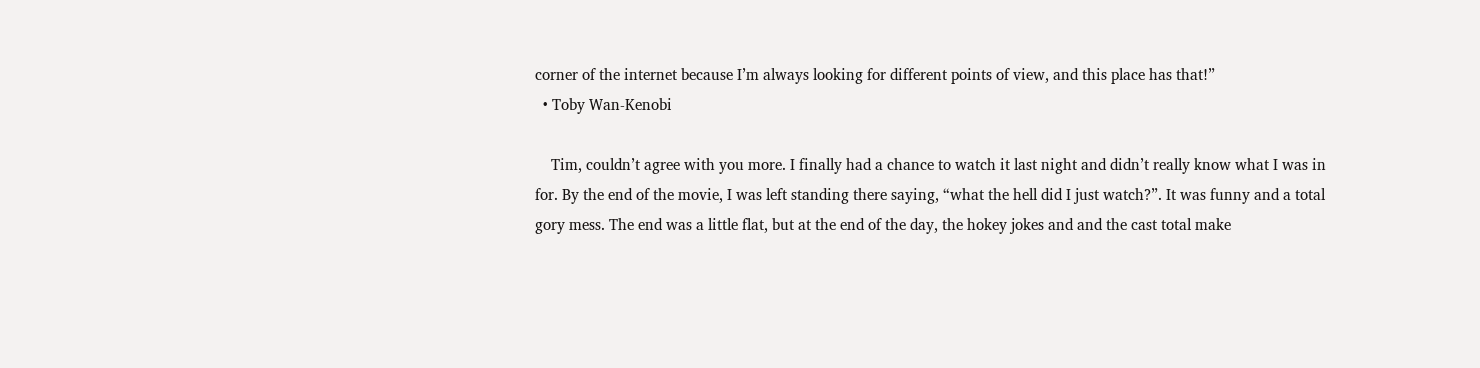corner of the internet because I’m always looking for different points of view, and this place has that!”
  • Toby Wan-Kenobi

    Tim, couldn’t agree with you more. I finally had a chance to watch it last night and didn’t really know what I was in for. By the end of the movie, I was left standing there saying, “what the hell did I just watch?”. It was funny and a total gory mess. The end was a little flat, but at the end of the day, the hokey jokes and and the cast total make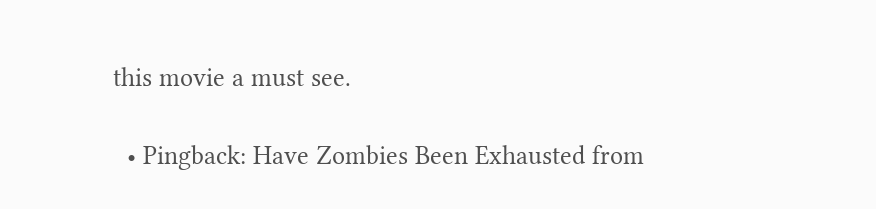this movie a must see.

  • Pingback: Have Zombies Been Exhausted from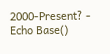2000-Present? - Echo Base()